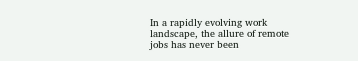In a rapidly evolving work landscape, the allure of remote jobs has never been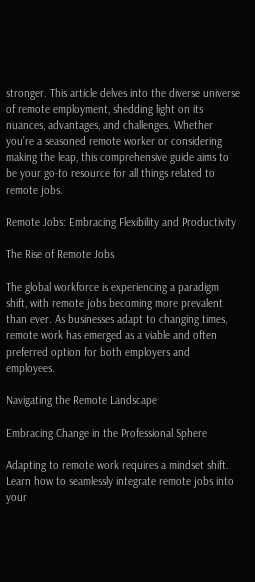stronger. This article delves into the diverse universe of remote employment, shedding light on its nuances, advantages, and challenges. Whether you’re a seasoned remote worker or considering making the leap, this comprehensive guide aims to be your go-to resource for all things related to remote jobs.

Remote Jobs: Embracing Flexibility and Productivity

The Rise of Remote Jobs

The global workforce is experiencing a paradigm shift, with remote jobs becoming more prevalent than ever. As businesses adapt to changing times, remote work has emerged as a viable and often preferred option for both employers and employees.

Navigating the Remote Landscape

Embracing Change in the Professional Sphere

Adapting to remote work requires a mindset shift. Learn how to seamlessly integrate remote jobs into your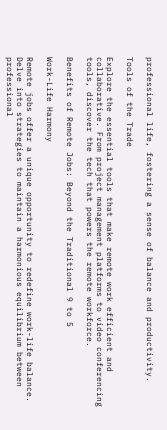professional life, fostering a sense of balance and productivity.

Tools of the Trade

Explore the essential tools that make remote work efficient and collaborative. From project management platforms to video conferencing tools, discover the tech that powers the remote workforce.

Benefits of Remote Jobs: Beyond the Traditional 9 to 5

Work-Life Harmony

Remote jobs offer a unique opportunity to redefine work-life balance. Delve into strategies to maintain a harmonious equilibrium between professional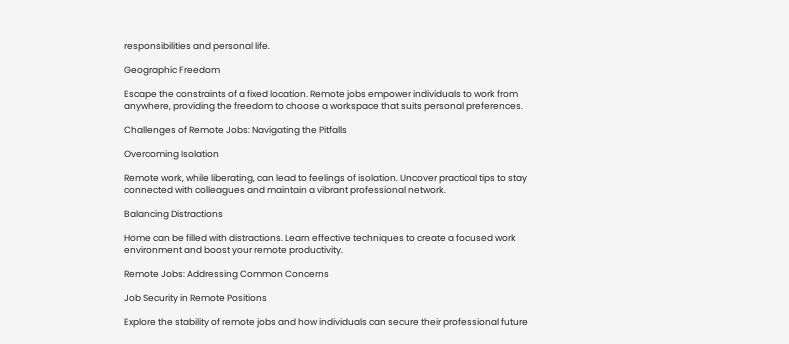responsibilities and personal life.

Geographic Freedom

Escape the constraints of a fixed location. Remote jobs empower individuals to work from anywhere, providing the freedom to choose a workspace that suits personal preferences.

Challenges of Remote Jobs: Navigating the Pitfalls

Overcoming Isolation

Remote work, while liberating, can lead to feelings of isolation. Uncover practical tips to stay connected with colleagues and maintain a vibrant professional network.

Balancing Distractions

Home can be filled with distractions. Learn effective techniques to create a focused work environment and boost your remote productivity.

Remote Jobs: Addressing Common Concerns

Job Security in Remote Positions

Explore the stability of remote jobs and how individuals can secure their professional future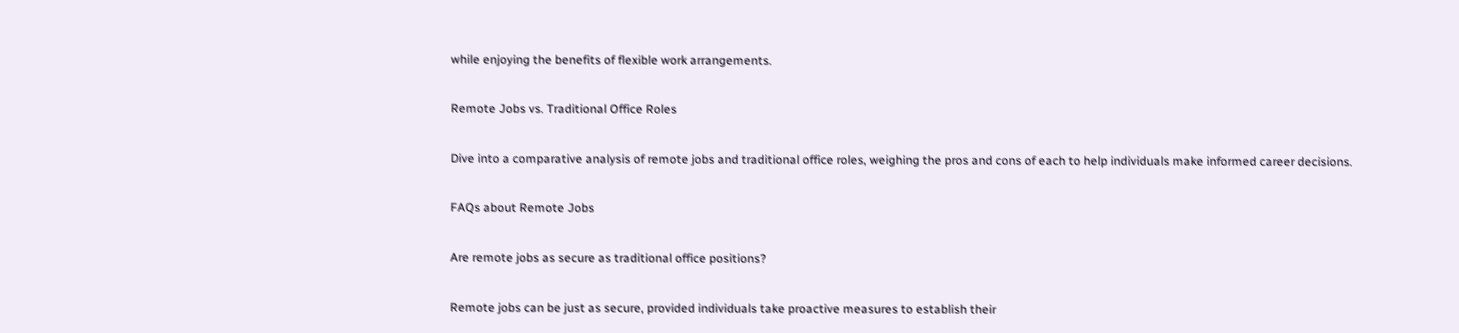while enjoying the benefits of flexible work arrangements.

Remote Jobs vs. Traditional Office Roles

Dive into a comparative analysis of remote jobs and traditional office roles, weighing the pros and cons of each to help individuals make informed career decisions.

FAQs about Remote Jobs

Are remote jobs as secure as traditional office positions?

Remote jobs can be just as secure, provided individuals take proactive measures to establish their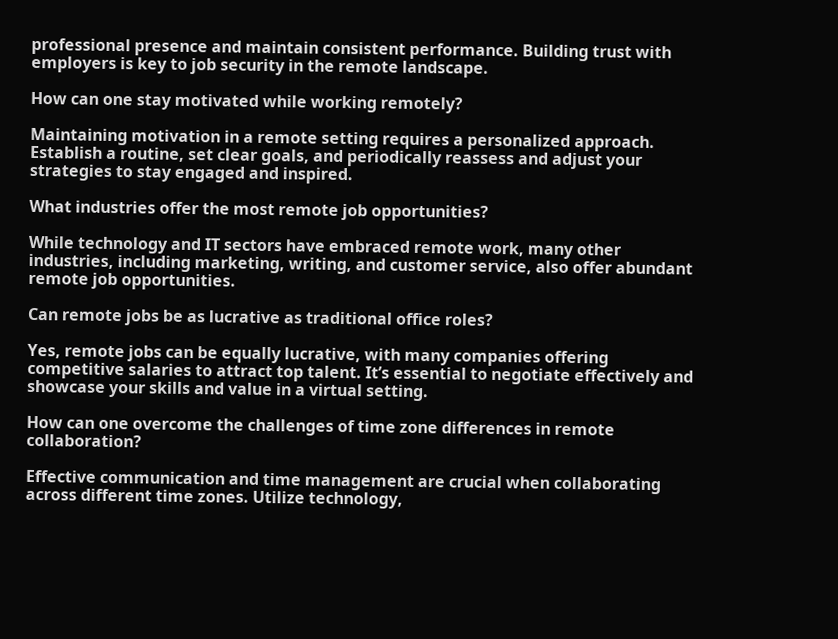professional presence and maintain consistent performance. Building trust with employers is key to job security in the remote landscape.

How can one stay motivated while working remotely?

Maintaining motivation in a remote setting requires a personalized approach. Establish a routine, set clear goals, and periodically reassess and adjust your strategies to stay engaged and inspired.

What industries offer the most remote job opportunities?

While technology and IT sectors have embraced remote work, many other industries, including marketing, writing, and customer service, also offer abundant remote job opportunities.

Can remote jobs be as lucrative as traditional office roles?

Yes, remote jobs can be equally lucrative, with many companies offering competitive salaries to attract top talent. It’s essential to negotiate effectively and showcase your skills and value in a virtual setting.

How can one overcome the challenges of time zone differences in remote collaboration?

Effective communication and time management are crucial when collaborating across different time zones. Utilize technology,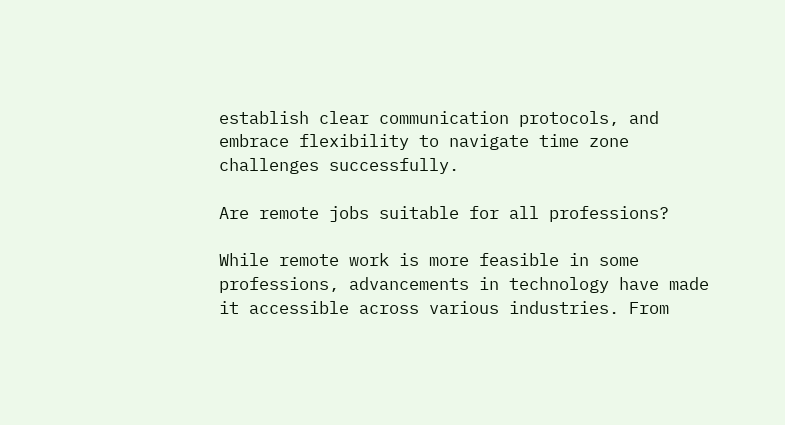establish clear communication protocols, and embrace flexibility to navigate time zone challenges successfully.

Are remote jobs suitable for all professions?

While remote work is more feasible in some professions, advancements in technology have made it accessible across various industries. From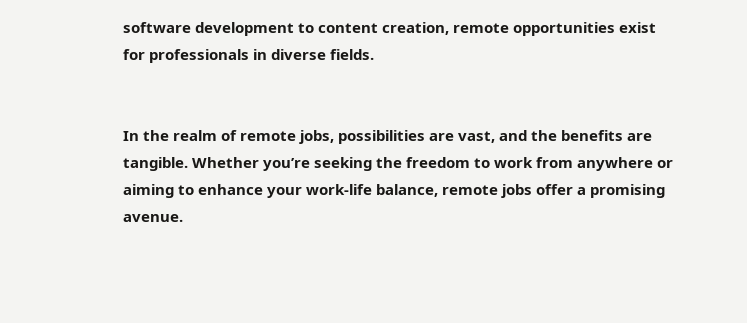software development to content creation, remote opportunities exist for professionals in diverse fields.


In the realm of remote jobs, possibilities are vast, and the benefits are tangible. Whether you’re seeking the freedom to work from anywhere or aiming to enhance your work-life balance, remote jobs offer a promising avenue.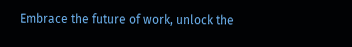Embrace the future of work, unlock the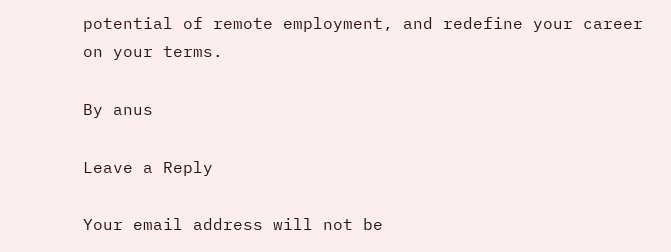potential of remote employment, and redefine your career on your terms.

By anus

Leave a Reply

Your email address will not be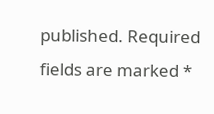published. Required fields are marked *